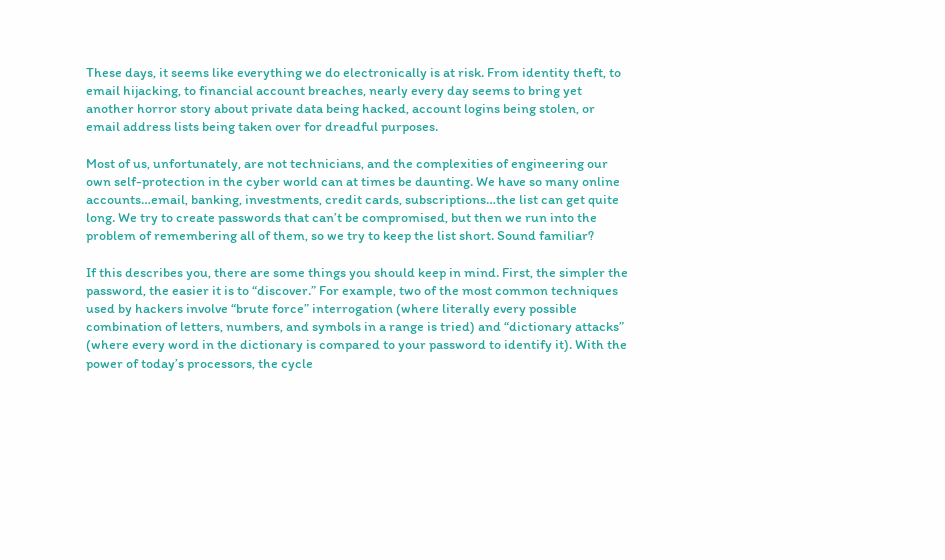These days, it seems like everything we do electronically is at risk. From identity theft, to email hijacking, to financial account breaches, nearly every day seems to bring yet another horror story about private data being hacked, account logins being stolen, or email address lists being taken over for dreadful purposes.

Most of us, unfortunately, are not technicians, and the complexities of engineering our own self-protection in the cyber world can at times be daunting. We have so many online accounts…email, banking, investments, credit cards, subscriptions…the list can get quite long. We try to create passwords that can’t be compromised, but then we run into the problem of remembering all of them, so we try to keep the list short. Sound familiar?

If this describes you, there are some things you should keep in mind. First, the simpler the password, the easier it is to “discover.” For example, two of the most common techniques used by hackers involve “brute force” interrogation (where literally every possible combination of letters, numbers, and symbols in a range is tried) and “dictionary attacks” (where every word in the dictionary is compared to your password to identify it). With the power of today’s processors, the cycle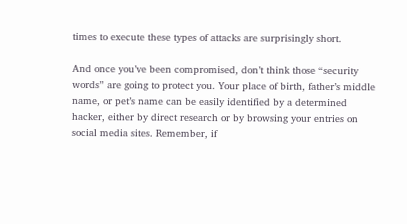times to execute these types of attacks are surprisingly short.

And once you’ve been compromised, don’t think those “security words” are going to protect you. Your place of birth, father’s middle name, or pet’s name can be easily identified by a determined hacker, either by direct research or by browsing your entries on social media sites. Remember, if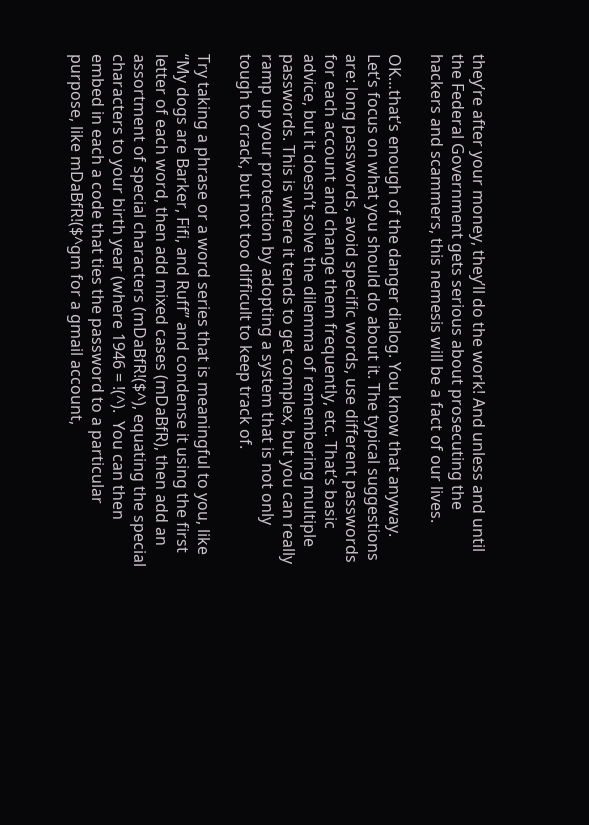they’re after your money, they’ll do the work! And unless and until the Federal Government gets serious about prosecuting the hackers and scammers, this nemesis will be a fact of our lives.

OK…that’s enough of the danger dialog. You know that anyway. Let’s focus on what you should do about it. The typical suggestions are: long passwords, avoid specific words, use different passwords for each account and change them frequently, etc. That’s basic advice, but it doesn’t solve the dilemma of remembering multiple passwords. This is where it tends to get complex, but you can really ramp up your protection by adopting a system that is not only tough to crack, but not too difficult to keep track of.

Try taking a phrase or a word series that is meaningful to you, like “My dogs are Barker, Fifi, and Ruff” and condense it using the first letter of each word, then add mixed cases (mDaBfR), then add an assortment of special characters (mDaBfR!($^), equating the special characters to your birth year (where 1946 = !(^).  You can then embed in each a code that ties the password to a particular purpose, like mDaBfR!($^gm for a gmail account,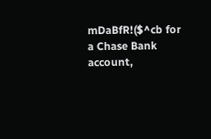mDaBfR!($^cb for a Chase Bank account,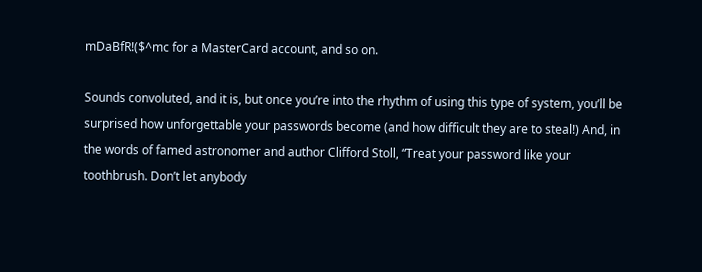mDaBfR!($^mc for a MasterCard account, and so on.

Sounds convoluted, and it is, but once you’re into the rhythm of using this type of system, you’ll be surprised how unforgettable your passwords become (and how difficult they are to steal!) And, in the words of famed astronomer and author Clifford Stoll, “Treat your password like your toothbrush. Don’t let anybody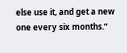else use it, and get a new one every six months.”